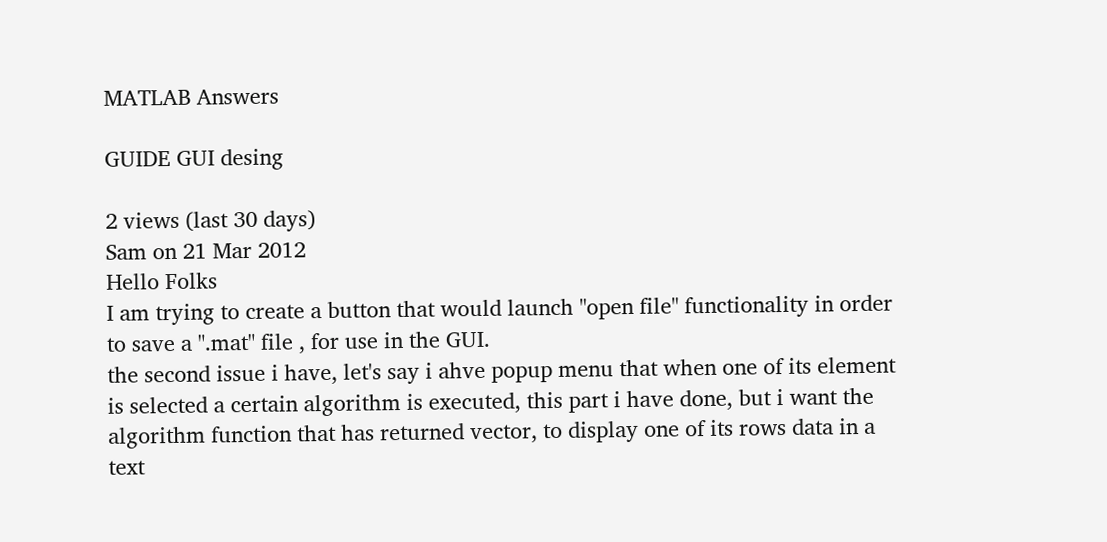MATLAB Answers

GUIDE GUI desing

2 views (last 30 days)
Sam on 21 Mar 2012
Hello Folks
I am trying to create a button that would launch "open file" functionality in order to save a ".mat" file , for use in the GUI.
the second issue i have, let's say i ahve popup menu that when one of its element is selected a certain algorithm is executed, this part i have done, but i want the algorithm function that has returned vector, to display one of its rows data in a text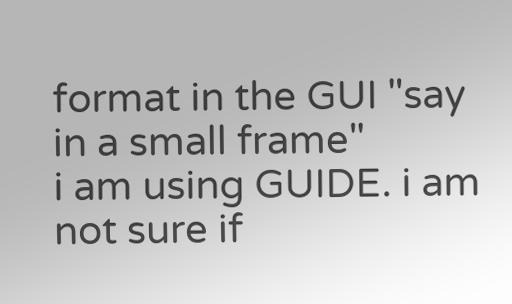format in the GUI "say in a small frame"
i am using GUIDE. i am not sure if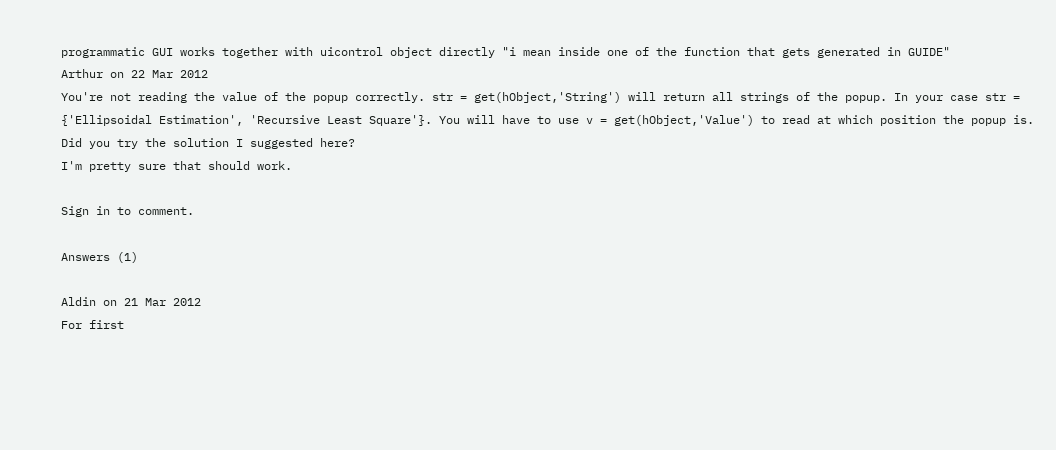programmatic GUI works together with uicontrol object directly "i mean inside one of the function that gets generated in GUIDE"
Arthur on 22 Mar 2012
You're not reading the value of the popup correctly. str = get(hObject,'String') will return all strings of the popup. In your case str = {'Ellipsoidal Estimation', 'Recursive Least Square'}. You will have to use v = get(hObject,'Value') to read at which position the popup is.
Did you try the solution I suggested here?
I'm pretty sure that should work.

Sign in to comment.

Answers (1)

Aldin on 21 Mar 2012
For first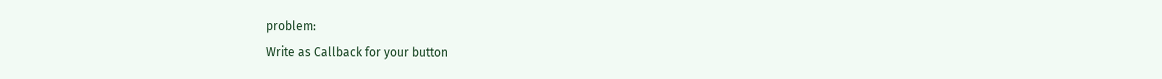problem:
Write as Callback for your button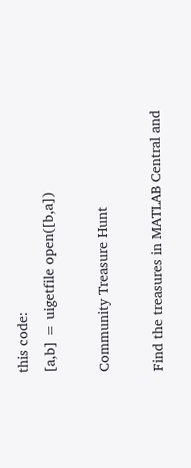this code:
[a,b] = uigetfile open([b,a])

Community Treasure Hunt

Find the treasures in MATLAB Central and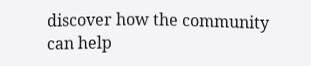discover how the community can help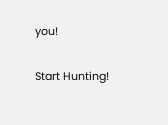you!

Start Hunting!